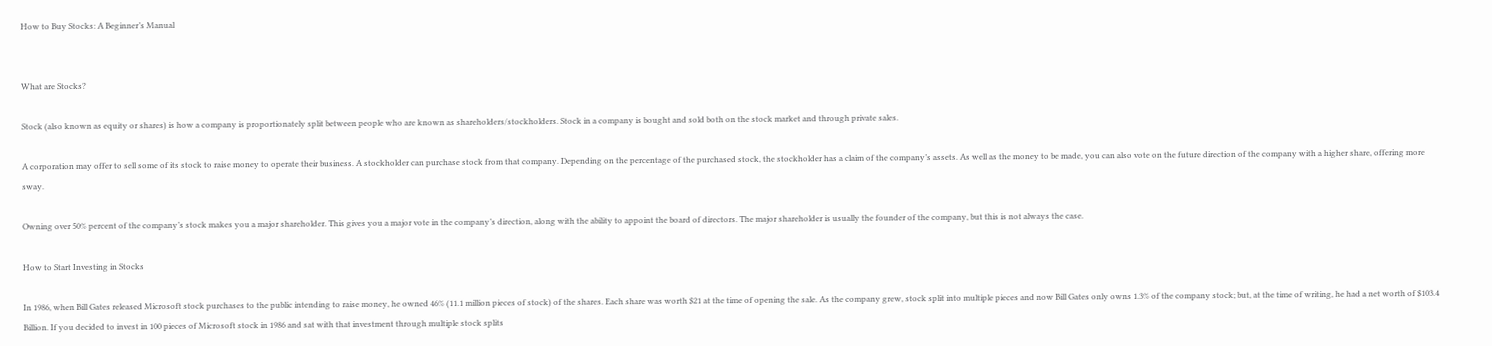How to Buy Stocks: A Beginner’s Manual


What are Stocks?

Stock (also known as equity or shares) is how a company is proportionately split between people who are known as shareholders/stockholders. Stock in a company is bought and sold both on the stock market and through private sales.

A corporation may offer to sell some of its stock to raise money to operate their business. A stockholder can purchase stock from that company. Depending on the percentage of the purchased stock, the stockholder has a claim of the company’s assets. As well as the money to be made, you can also vote on the future direction of the company with a higher share, offering more sway.

Owning over 50% percent of the company’s stock makes you a major shareholder. This gives you a major vote in the company’s direction, along with the ability to appoint the board of directors. The major shareholder is usually the founder of the company, but this is not always the case.

How to Start Investing in Stocks

In 1986, when Bill Gates released Microsoft stock purchases to the public intending to raise money, he owned 46% (11.1 million pieces of stock) of the shares. Each share was worth $21 at the time of opening the sale. As the company grew, stock split into multiple pieces and now Bill Gates only owns 1.3% of the company stock; but, at the time of writing, he had a net worth of $103.4 Billion. If you decided to invest in 100 pieces of Microsoft stock in 1986 and sat with that investment through multiple stock splits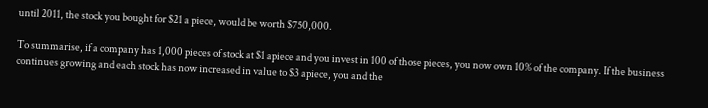until 2011, the stock you bought for $21 a piece, would be worth $750,000.

To summarise, if a company has 1,000 pieces of stock at $1 apiece and you invest in 100 of those pieces, you now own 10% of the company. If the business continues growing and each stock has now increased in value to $3 apiece, you and the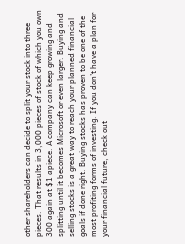other shareholders can decide to split your stock into three pieces. That results in 3,000 pieces of stock of which you own 300 again at $1 apiece. A company can keep growing and splitting until it becomes Microsoft or even larger. Buying and selling stocks is a great way to reach your planned financial goals if done right. Buying stocks has proven to be one of the most profiting forms of investing. If you don’t have a plan for your financial future, check out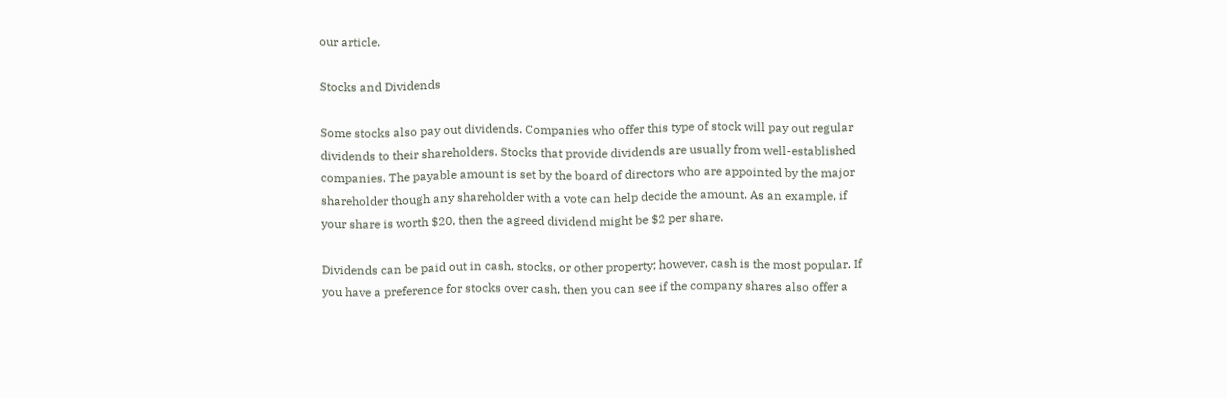our article.

Stocks and Dividends

Some stocks also pay out dividends. Companies who offer this type of stock will pay out regular dividends to their shareholders. Stocks that provide dividends are usually from well-established companies. The payable amount is set by the board of directors who are appointed by the major shareholder though any shareholder with a vote can help decide the amount. As an example, if your share is worth $20, then the agreed dividend might be $2 per share.

Dividends can be paid out in cash, stocks, or other property; however, cash is the most popular. If you have a preference for stocks over cash, then you can see if the company shares also offer a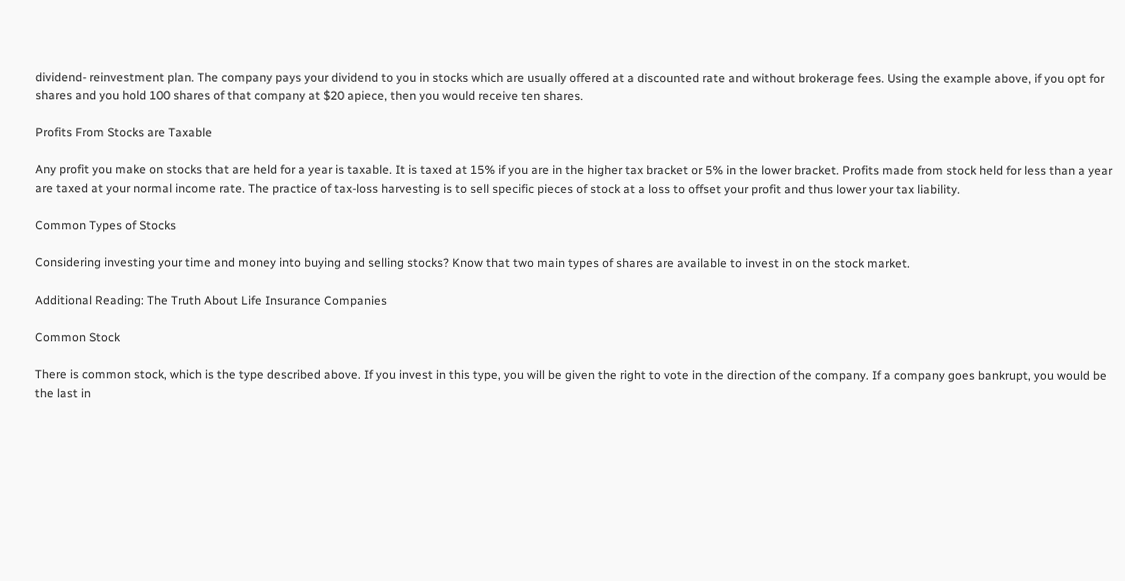dividend- reinvestment plan. The company pays your dividend to you in stocks which are usually offered at a discounted rate and without brokerage fees. Using the example above, if you opt for shares and you hold 100 shares of that company at $20 apiece, then you would receive ten shares.

Profits From Stocks are Taxable

Any profit you make on stocks that are held for a year is taxable. It is taxed at 15% if you are in the higher tax bracket or 5% in the lower bracket. Profits made from stock held for less than a year are taxed at your normal income rate. The practice of tax-loss harvesting is to sell specific pieces of stock at a loss to offset your profit and thus lower your tax liability.

Common Types of Stocks

Considering investing your time and money into buying and selling stocks? Know that two main types of shares are available to invest in on the stock market.

Additional Reading: The Truth About Life Insurance Companies

Common Stock

There is common stock, which is the type described above. If you invest in this type, you will be given the right to vote in the direction of the company. If a company goes bankrupt, you would be the last in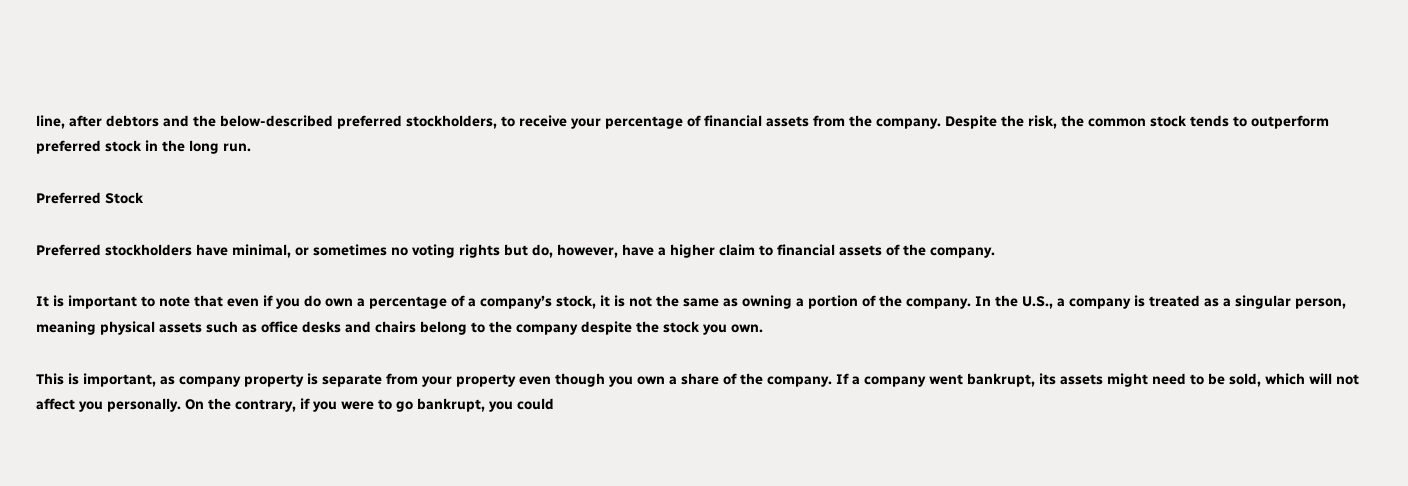line, after debtors and the below-described preferred stockholders, to receive your percentage of financial assets from the company. Despite the risk, the common stock tends to outperform preferred stock in the long run.

Preferred Stock

Preferred stockholders have minimal, or sometimes no voting rights but do, however, have a higher claim to financial assets of the company.

It is important to note that even if you do own a percentage of a company’s stock, it is not the same as owning a portion of the company. In the U.S., a company is treated as a singular person, meaning physical assets such as office desks and chairs belong to the company despite the stock you own.

This is important, as company property is separate from your property even though you own a share of the company. If a company went bankrupt, its assets might need to be sold, which will not affect you personally. On the contrary, if you were to go bankrupt, you could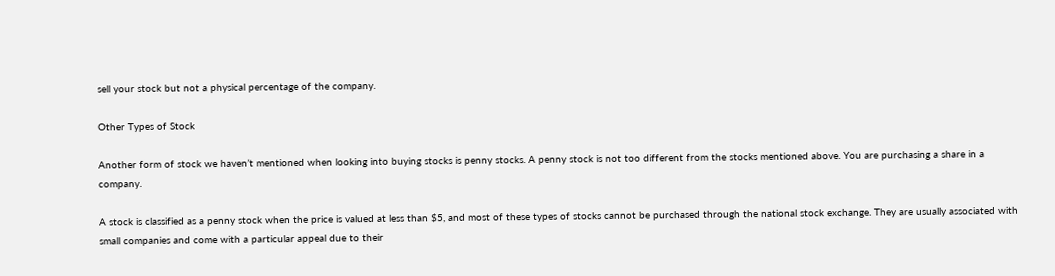sell your stock but not a physical percentage of the company.

Other Types of Stock

Another form of stock we haven’t mentioned when looking into buying stocks is penny stocks. A penny stock is not too different from the stocks mentioned above. You are purchasing a share in a company.

A stock is classified as a penny stock when the price is valued at less than $5, and most of these types of stocks cannot be purchased through the national stock exchange. They are usually associated with small companies and come with a particular appeal due to their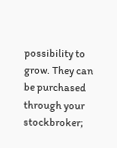possibility to grow. They can be purchased through your stockbroker;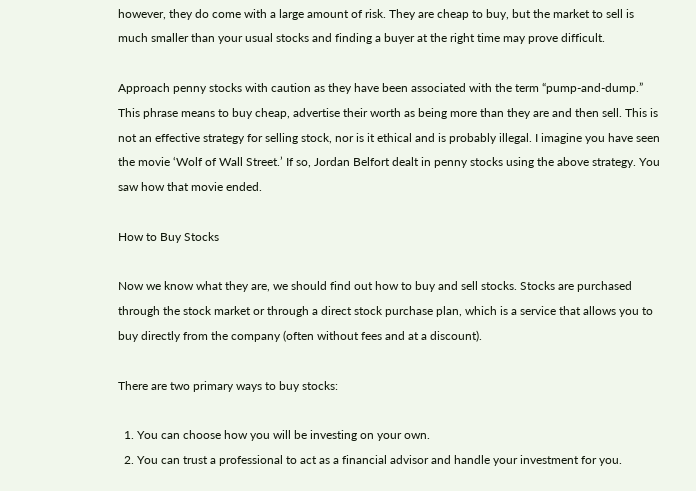however, they do come with a large amount of risk. They are cheap to buy, but the market to sell is much smaller than your usual stocks and finding a buyer at the right time may prove difficult.

Approach penny stocks with caution as they have been associated with the term “pump-and-dump.” This phrase means to buy cheap, advertise their worth as being more than they are and then sell. This is not an effective strategy for selling stock, nor is it ethical and is probably illegal. I imagine you have seen the movie ‘Wolf of Wall Street.’ If so, Jordan Belfort dealt in penny stocks using the above strategy. You saw how that movie ended.

How to Buy Stocks

Now we know what they are, we should find out how to buy and sell stocks. Stocks are purchased through the stock market or through a direct stock purchase plan, which is a service that allows you to buy directly from the company (often without fees and at a discount).

There are two primary ways to buy stocks:

  1. You can choose how you will be investing on your own.
  2. You can trust a professional to act as a financial advisor and handle your investment for you.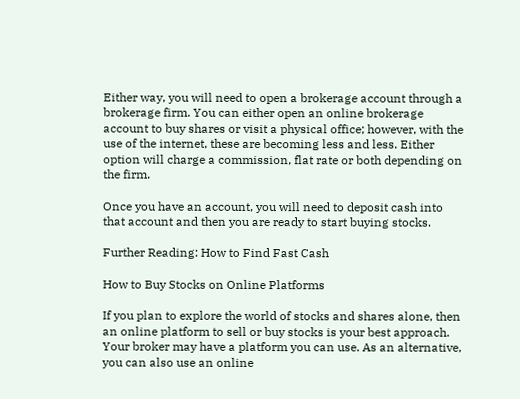Either way, you will need to open a brokerage account through a brokerage firm. You can either open an online brokerage account to buy shares or visit a physical office; however, with the use of the internet, these are becoming less and less. Either option will charge a commission, flat rate or both depending on the firm.

Once you have an account, you will need to deposit cash into that account and then you are ready to start buying stocks.

Further Reading: How to Find Fast Cash

How to Buy Stocks on Online Platforms

If you plan to explore the world of stocks and shares alone, then an online platform to sell or buy stocks is your best approach. Your broker may have a platform you can use. As an alternative, you can also use an online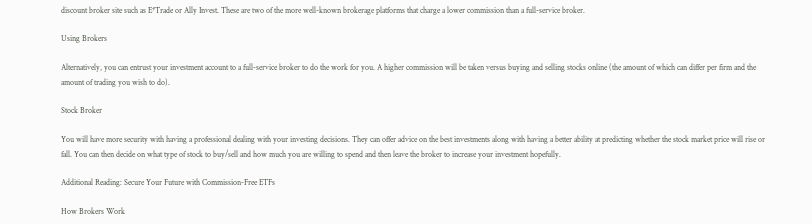discount broker site such as E*Trade or Ally Invest. These are two of the more well-known brokerage platforms that charge a lower commission than a full-service broker.

Using Brokers

Alternatively, you can entrust your investment account to a full-service broker to do the work for you. A higher commission will be taken versus buying and selling stocks online (the amount of which can differ per firm and the amount of trading you wish to do).

Stock Broker

You will have more security with having a professional dealing with your investing decisions. They can offer advice on the best investments along with having a better ability at predicting whether the stock market price will rise or fall. You can then decide on what type of stock to buy/sell and how much you are willing to spend and then leave the broker to increase your investment hopefully.

Additional Reading: Secure Your Future with Commission-Free ETFs

How Brokers Work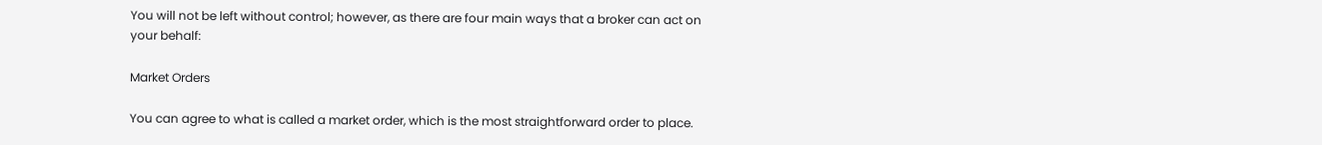You will not be left without control; however, as there are four main ways that a broker can act on your behalf:

Market Orders

You can agree to what is called a market order, which is the most straightforward order to place.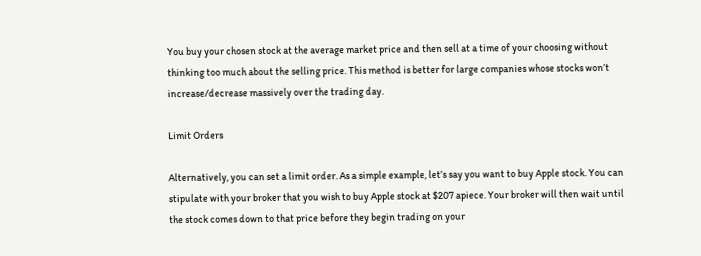You buy your chosen stock at the average market price and then sell at a time of your choosing without thinking too much about the selling price. This method is better for large companies whose stocks won’t increase/decrease massively over the trading day.

Limit Orders

Alternatively, you can set a limit order. As a simple example, let’s say you want to buy Apple stock. You can stipulate with your broker that you wish to buy Apple stock at $207 apiece. Your broker will then wait until the stock comes down to that price before they begin trading on your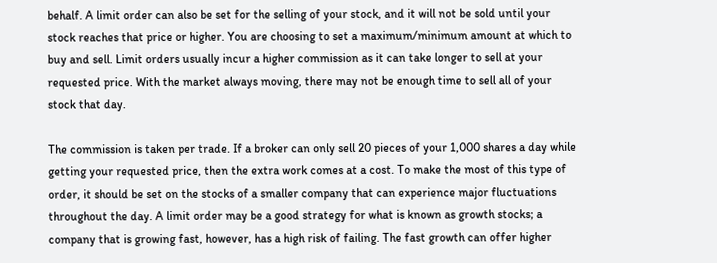behalf. A limit order can also be set for the selling of your stock, and it will not be sold until your stock reaches that price or higher. You are choosing to set a maximum/minimum amount at which to buy and sell. Limit orders usually incur a higher commission as it can take longer to sell at your requested price. With the market always moving, there may not be enough time to sell all of your stock that day.

The commission is taken per trade. If a broker can only sell 20 pieces of your 1,000 shares a day while getting your requested price, then the extra work comes at a cost. To make the most of this type of order, it should be set on the stocks of a smaller company that can experience major fluctuations throughout the day. A limit order may be a good strategy for what is known as growth stocks; a company that is growing fast, however, has a high risk of failing. The fast growth can offer higher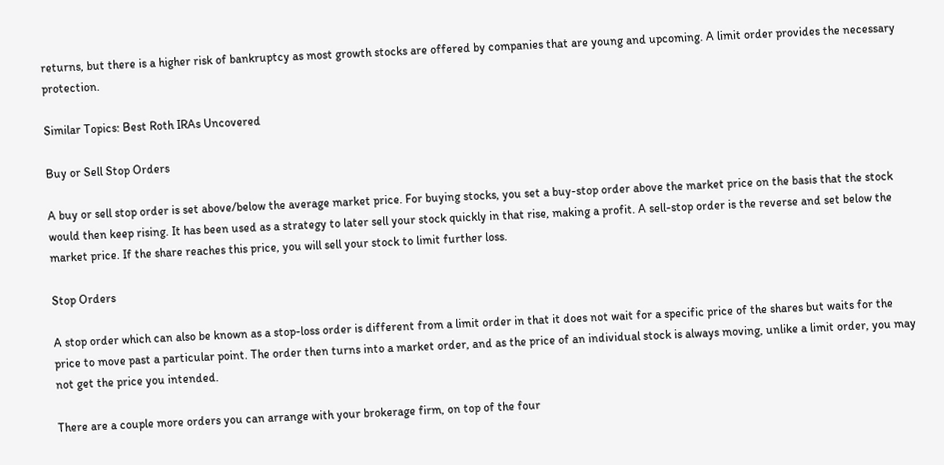returns, but there is a higher risk of bankruptcy as most growth stocks are offered by companies that are young and upcoming. A limit order provides the necessary protection.

Similar Topics: Best Roth IRAs Uncovered

Buy or Sell Stop Orders

A buy or sell stop order is set above/below the average market price. For buying stocks, you set a buy-stop order above the market price on the basis that the stock would then keep rising. It has been used as a strategy to later sell your stock quickly in that rise, making a profit. A sell-stop order is the reverse and set below the market price. If the share reaches this price, you will sell your stock to limit further loss.

Stop Orders

A stop order which can also be known as a stop-loss order is different from a limit order in that it does not wait for a specific price of the shares but waits for the price to move past a particular point. The order then turns into a market order, and as the price of an individual stock is always moving, unlike a limit order, you may not get the price you intended.

There are a couple more orders you can arrange with your brokerage firm, on top of the four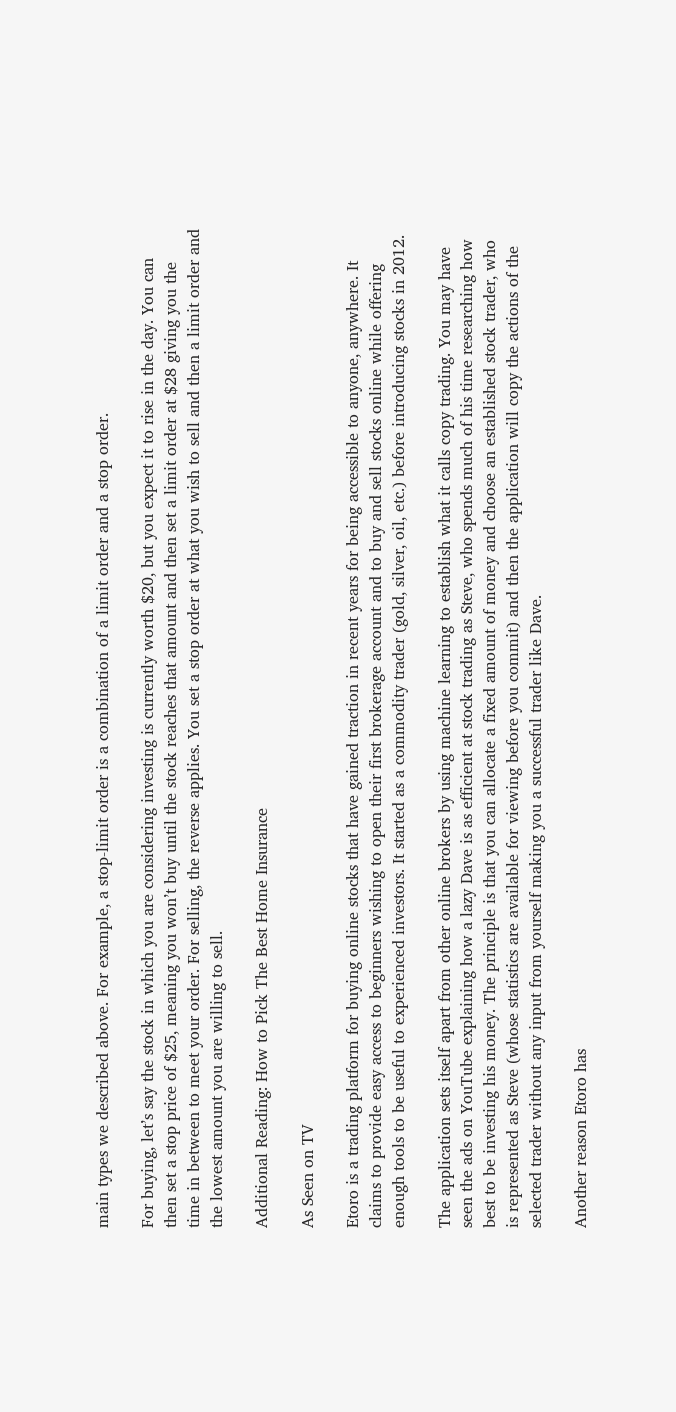main types we described above. For example, a stop-limit order is a combination of a limit order and a stop order.

For buying, let’s say the stock in which you are considering investing is currently worth $20, but you expect it to rise in the day. You can then set a stop price of $25, meaning you won’t buy until the stock reaches that amount and then set a limit order at $28 giving you the time in between to meet your order. For selling, the reverse applies. You set a stop order at what you wish to sell and then a limit order and the lowest amount you are willing to sell.

Additional Reading: How to Pick The Best Home Insurance

As Seen on TV

Etoro is a trading platform for buying online stocks that have gained traction in recent years for being accessible to anyone, anywhere. It claims to provide easy access to beginners wishing to open their first brokerage account and to buy and sell stocks online while offering enough tools to be useful to experienced investors. It started as a commodity trader (gold, silver, oil, etc.) before introducing stocks in 2012.

The application sets itself apart from other online brokers by using machine learning to establish what it calls copy trading. You may have seen the ads on YouTube explaining how a lazy Dave is as efficient at stock trading as Steve, who spends much of his time researching how best to be investing his money. The principle is that you can allocate a fixed amount of money and choose an established stock trader, who is represented as Steve (whose statistics are available for viewing before you commit) and then the application will copy the actions of the selected trader without any input from yourself making you a successful trader like Dave.

Another reason Etoro has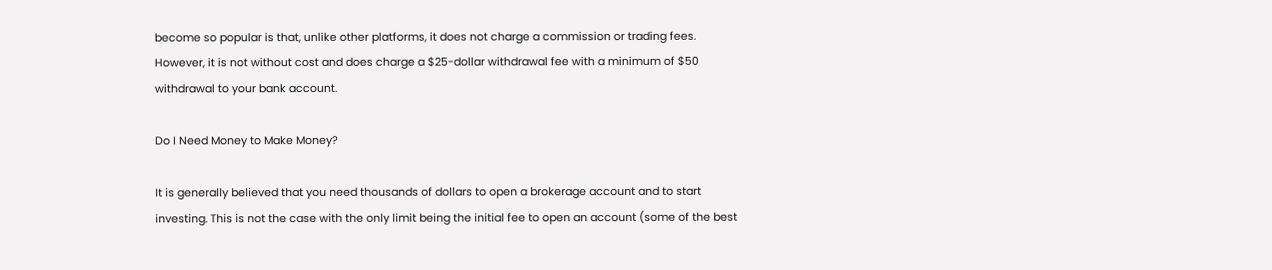become so popular is that, unlike other platforms, it does not charge a commission or trading fees. However, it is not without cost and does charge a $25-dollar withdrawal fee with a minimum of $50 withdrawal to your bank account.

Do I Need Money to Make Money?

It is generally believed that you need thousands of dollars to open a brokerage account and to start investing. This is not the case with the only limit being the initial fee to open an account (some of the best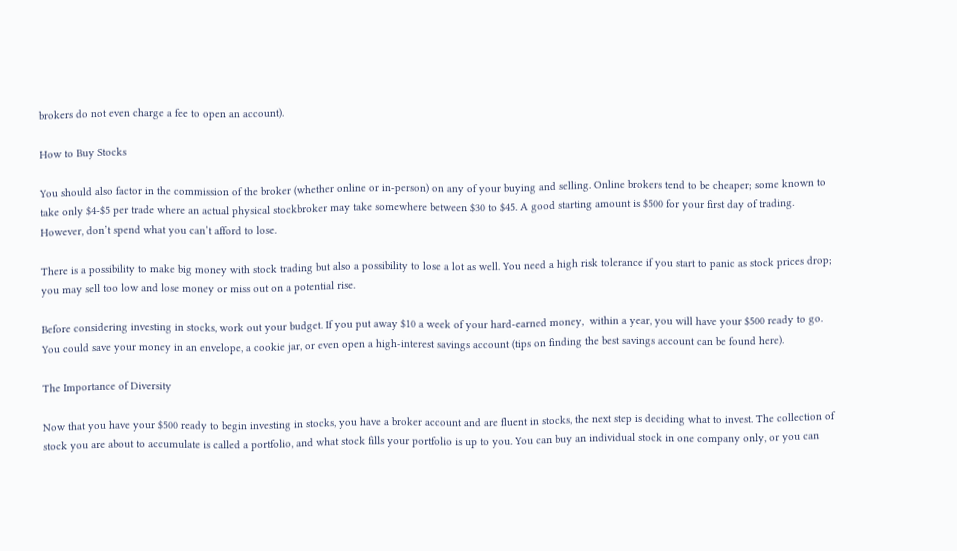brokers do not even charge a fee to open an account).

How to Buy Stocks

You should also factor in the commission of the broker (whether online or in-person) on any of your buying and selling. Online brokers tend to be cheaper; some known to take only $4-$5 per trade where an actual physical stockbroker may take somewhere between $30 to $45. A good starting amount is $500 for your first day of trading. However, don’t spend what you can’t afford to lose.

There is a possibility to make big money with stock trading but also a possibility to lose a lot as well. You need a high risk tolerance if you start to panic as stock prices drop; you may sell too low and lose money or miss out on a potential rise.

Before considering investing in stocks, work out your budget. If you put away $10 a week of your hard-earned money,  within a year, you will have your $500 ready to go. You could save your money in an envelope, a cookie jar, or even open a high-interest savings account (tips on finding the best savings account can be found here).

The Importance of Diversity

Now that you have your $500 ready to begin investing in stocks, you have a broker account and are fluent in stocks, the next step is deciding what to invest. The collection of stock you are about to accumulate is called a portfolio, and what stock fills your portfolio is up to you. You can buy an individual stock in one company only, or you can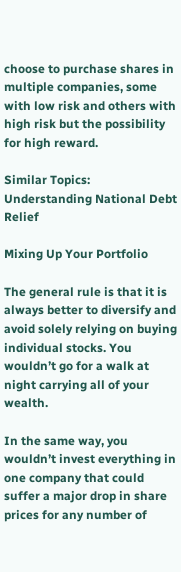choose to purchase shares in multiple companies, some with low risk and others with high risk but the possibility for high reward.

Similar Topics: Understanding National Debt Relief

Mixing Up Your Portfolio

The general rule is that it is always better to diversify and avoid solely relying on buying individual stocks. You wouldn’t go for a walk at night carrying all of your wealth.

In the same way, you wouldn’t invest everything in one company that could suffer a major drop in share prices for any number of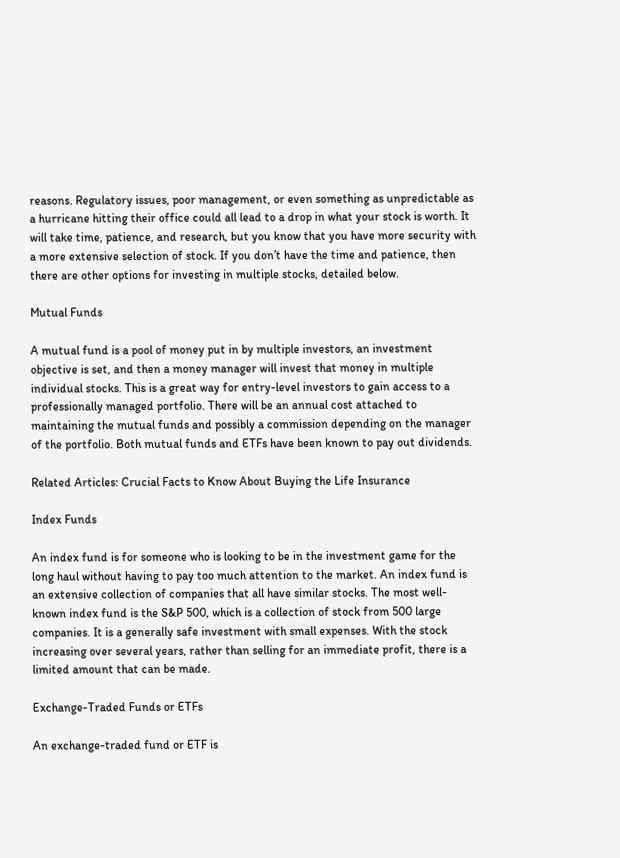reasons. Regulatory issues, poor management, or even something as unpredictable as a hurricane hitting their office could all lead to a drop in what your stock is worth. It will take time, patience, and research, but you know that you have more security with a more extensive selection of stock. If you don’t have the time and patience, then there are other options for investing in multiple stocks, detailed below.

Mutual Funds

A mutual fund is a pool of money put in by multiple investors, an investment objective is set, and then a money manager will invest that money in multiple individual stocks. This is a great way for entry-level investors to gain access to a professionally managed portfolio. There will be an annual cost attached to maintaining the mutual funds and possibly a commission depending on the manager of the portfolio. Both mutual funds and ETFs have been known to pay out dividends.

Related Articles: Crucial Facts to Know About Buying the Life Insurance

Index Funds

An index fund is for someone who is looking to be in the investment game for the long haul without having to pay too much attention to the market. An index fund is an extensive collection of companies that all have similar stocks. The most well-known index fund is the S&P 500, which is a collection of stock from 500 large companies. It is a generally safe investment with small expenses. With the stock increasing over several years, rather than selling for an immediate profit, there is a limited amount that can be made.

Exchange-Traded Funds or ETFs

An exchange-traded fund or ETF is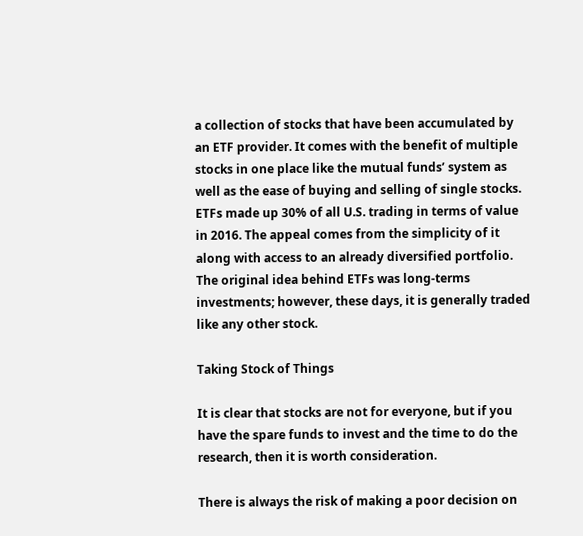a collection of stocks that have been accumulated by an ETF provider. It comes with the benefit of multiple stocks in one place like the mutual funds’ system as well as the ease of buying and selling of single stocks. ETFs made up 30% of all U.S. trading in terms of value in 2016. The appeal comes from the simplicity of it along with access to an already diversified portfolio. The original idea behind ETFs was long-terms investments; however, these days, it is generally traded like any other stock.

Taking Stock of Things

It is clear that stocks are not for everyone, but if you have the spare funds to invest and the time to do the research, then it is worth consideration.

There is always the risk of making a poor decision on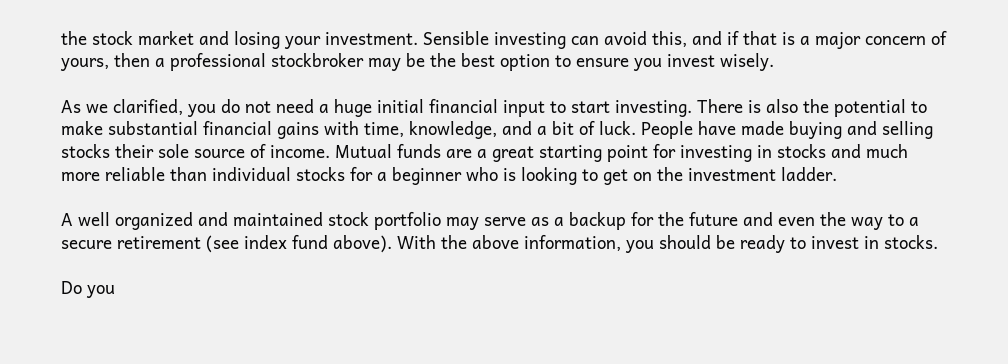the stock market and losing your investment. Sensible investing can avoid this, and if that is a major concern of yours, then a professional stockbroker may be the best option to ensure you invest wisely.

As we clarified, you do not need a huge initial financial input to start investing. There is also the potential to make substantial financial gains with time, knowledge, and a bit of luck. People have made buying and selling stocks their sole source of income. Mutual funds are a great starting point for investing in stocks and much more reliable than individual stocks for a beginner who is looking to get on the investment ladder.

A well organized and maintained stock portfolio may serve as a backup for the future and even the way to a secure retirement (see index fund above). With the above information, you should be ready to invest in stocks.

Do you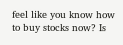feel like you know how to buy stocks now? Is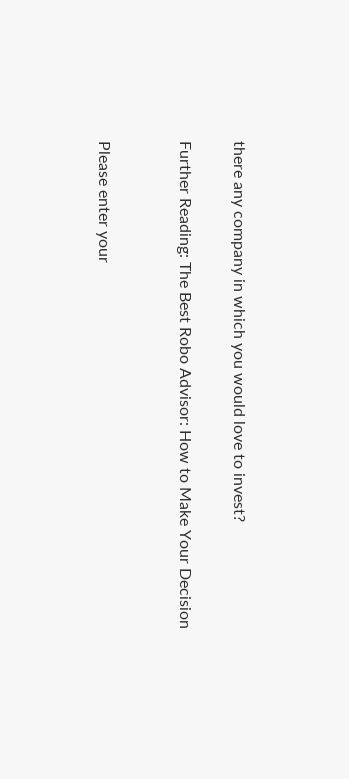there any company in which you would love to invest?

Further Reading: The Best Robo Advisor: How to Make Your Decision


Please enter your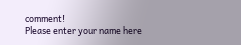comment!
Please enter your name here